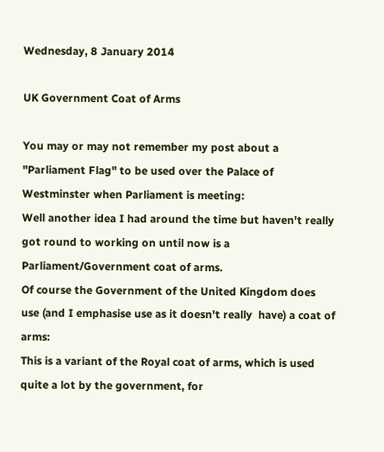Wednesday, 8 January 2014

UK Government Coat of Arms

You may or may not remember my post about a "Parliament Flag" to be used over the Palace of Westminster when Parliament is meeting:
Well another idea I had around the time but haven't really got round to working on until now is a Parliament/Government coat of arms.
Of course the Government of the United Kingdom does use (and I emphasise use as it doesn't really  have) a coat of arms:
This is a variant of the Royal coat of arms, which is used quite a lot by the government, for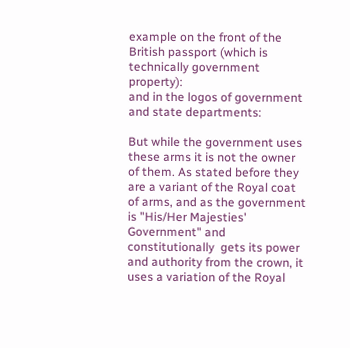example on the front of the British passport (which is technically government property):
and in the logos of government and state departments:

But while the government uses these arms it is not the owner of them. As stated before they are a variant of the Royal coat of arms, and as the government is "His/Her Majesties' Government" and constitutionally  gets its power and authority from the crown, it uses a variation of the Royal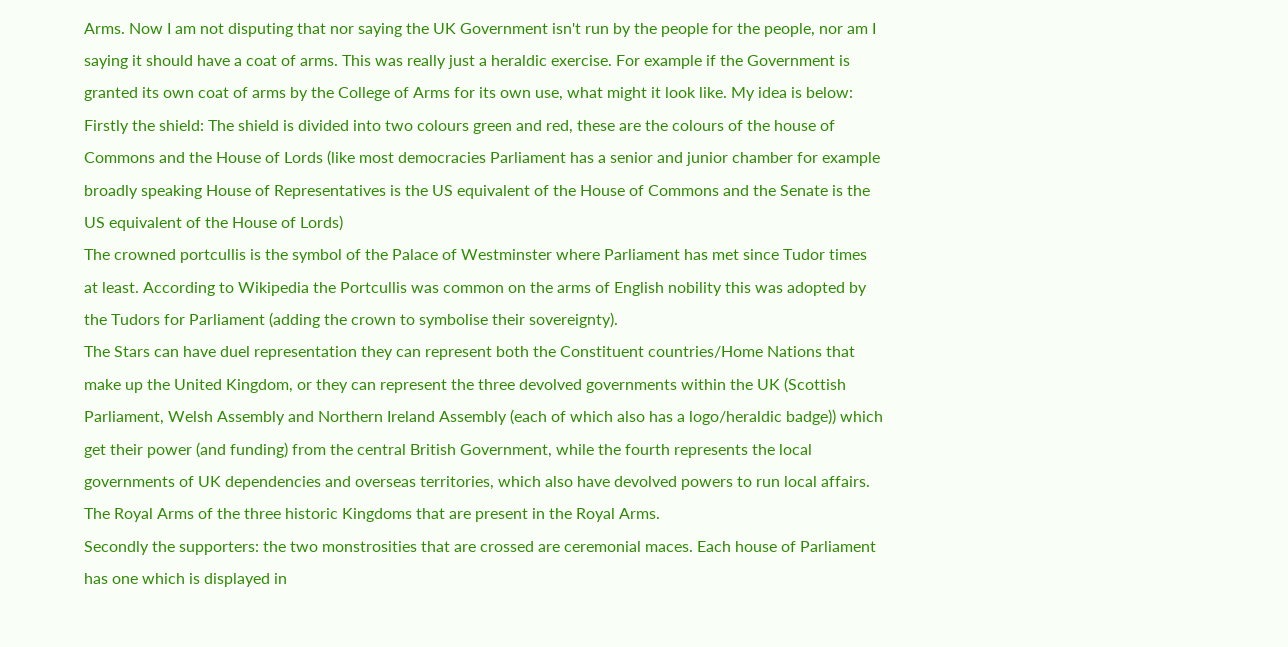Arms. Now I am not disputing that nor saying the UK Government isn't run by the people for the people, nor am I saying it should have a coat of arms. This was really just a heraldic exercise. For example if the Government is granted its own coat of arms by the College of Arms for its own use, what might it look like. My idea is below:
Firstly the shield: The shield is divided into two colours green and red, these are the colours of the house of Commons and the House of Lords (like most democracies Parliament has a senior and junior chamber for example broadly speaking House of Representatives is the US equivalent of the House of Commons and the Senate is the US equivalent of the House of Lords)
The crowned portcullis is the symbol of the Palace of Westminster where Parliament has met since Tudor times at least. According to Wikipedia the Portcullis was common on the arms of English nobility this was adopted by the Tudors for Parliament (adding the crown to symbolise their sovereignty).
The Stars can have duel representation they can represent both the Constituent countries/Home Nations that make up the United Kingdom, or they can represent the three devolved governments within the UK (Scottish Parliament, Welsh Assembly and Northern Ireland Assembly (each of which also has a logo/heraldic badge)) which get their power (and funding) from the central British Government, while the fourth represents the local governments of UK dependencies and overseas territories, which also have devolved powers to run local affairs.
The Royal Arms of the three historic Kingdoms that are present in the Royal Arms.
Secondly the supporters: the two monstrosities that are crossed are ceremonial maces. Each house of Parliament has one which is displayed in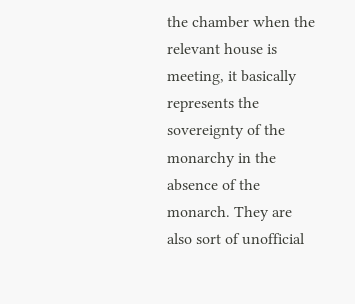the chamber when the relevant house is meeting, it basically represents the sovereignty of the monarchy in the absence of the monarch. They are also sort of unofficial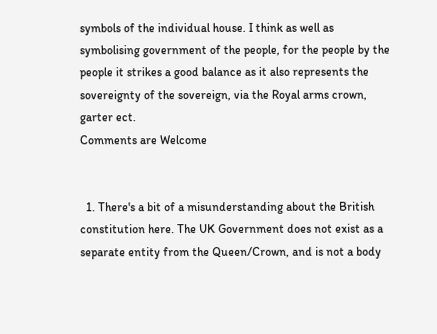symbols of the individual house. I think as well as symbolising government of the people, for the people by the people it strikes a good balance as it also represents the sovereignty of the sovereign, via the Royal arms crown, garter ect.
Comments are Welcome


  1. There's a bit of a misunderstanding about the British constitution here. The UK Government does not exist as a separate entity from the Queen/Crown, and is not a body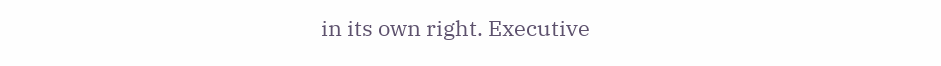in its own right. Executive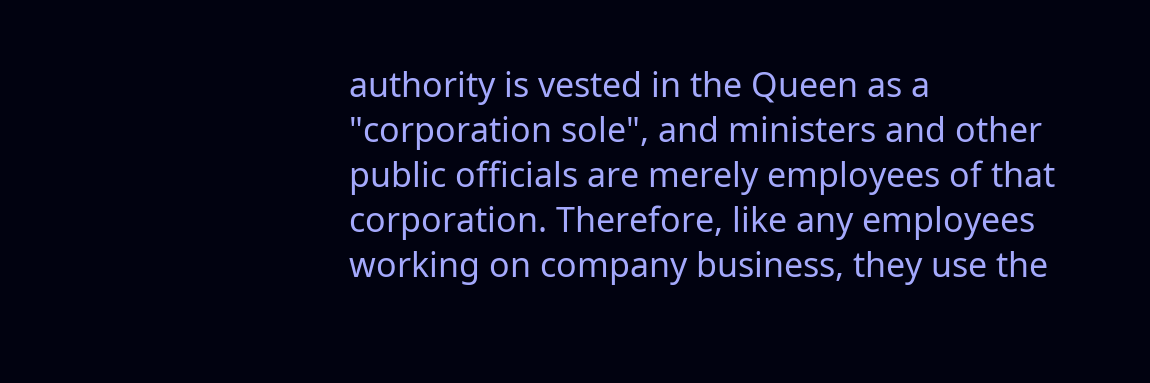authority is vested in the Queen as a "corporation sole", and ministers and other public officials are merely employees of that corporation. Therefore, like any employees working on company business, they use the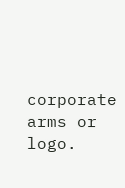corporate arms or logo.